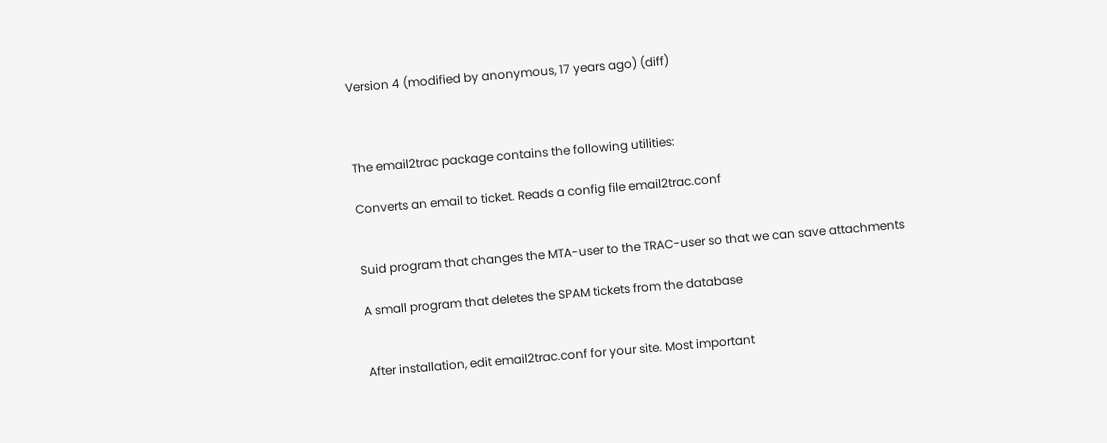Version 4 (modified by anonymous, 17 years ago) (diff)



The email2trac package contains the following utilities:

Converts an email to ticket. Reads a config file email2trac.conf


Suid program that changes the MTA-user to the TRAC-user so that we can save attachments

A small program that deletes the SPAM tickets from the database


After installation, edit email2trac.conf for your site. Most important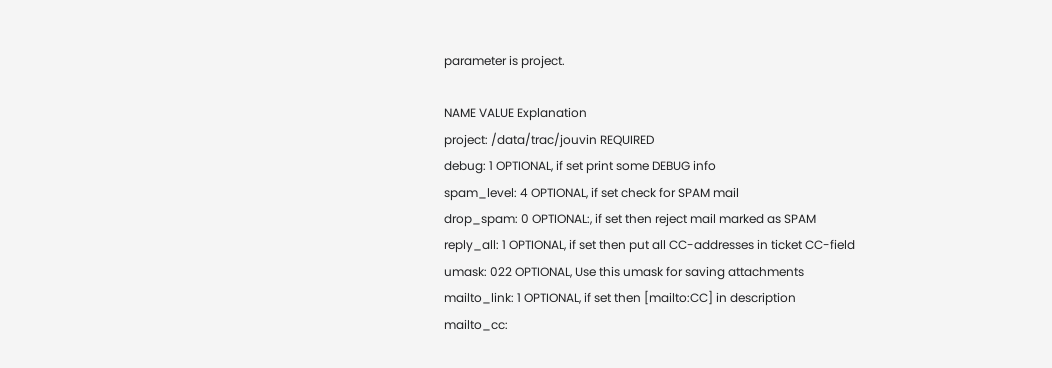parameter is project.

NAME VALUE Explanation
project: /data/trac/jouvin REQUIRED
debug: 1 OPTIONAL, if set print some DEBUG info
spam_level: 4 OPTIONAL, if set check for SPAM mail
drop_spam: 0 OPTIONAL:, if set then reject mail marked as SPAM
reply_all: 1 OPTIONAL, if set then put all CC-addresses in ticket CC-field
umask: 022 OPTIONAL, Use this umask for saving attachments
mailto_link: 1 OPTIONAL, if set then [mailto:CC] in description
mailto_cc: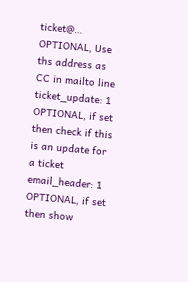ticket@… OPTIONAL, Use ths address as CC in mailto line
ticket_update: 1 OPTIONAL, if set then check if this is an update for a ticket
email_header: 1 OPTIONAL, if set then show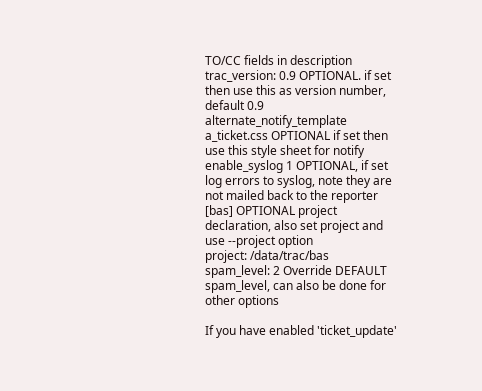TO/CC fields in description
trac_version: 0.9 OPTIONAL. if set then use this as version number, default 0.9
alternate_notify_template a_ticket.css OPTIONAL if set then use this style sheet for notify
enable_syslog 1 OPTIONAL, if set log errors to syslog, note they are not mailed back to the reporter
[bas] OPTIONAL project declaration, also set project and use --project option
project: /data/trac/bas
spam_level: 2 Override DEFAULT spam_level, can also be done for other options

If you have enabled 'ticket_update'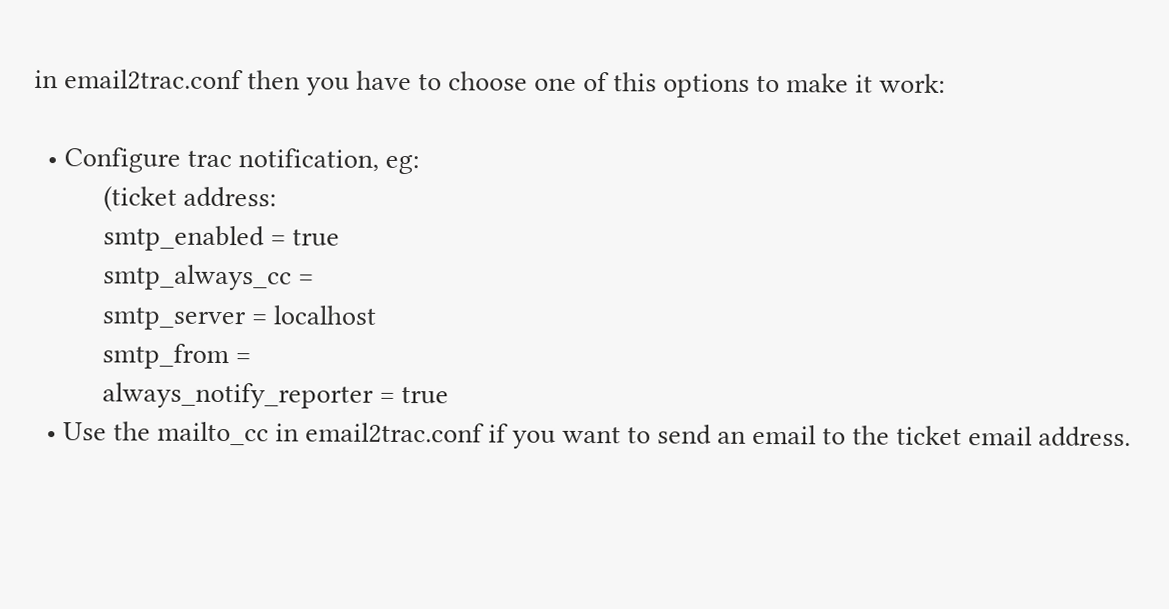in email2trac.conf then you have to choose one of this options to make it work:

  • Configure trac notification, eg:
          (ticket address:
          smtp_enabled = true
          smtp_always_cc =
          smtp_server = localhost
          smtp_from =
          always_notify_reporter = true
  • Use the mailto_cc in email2trac.conf if you want to send an email to the ticket email address.